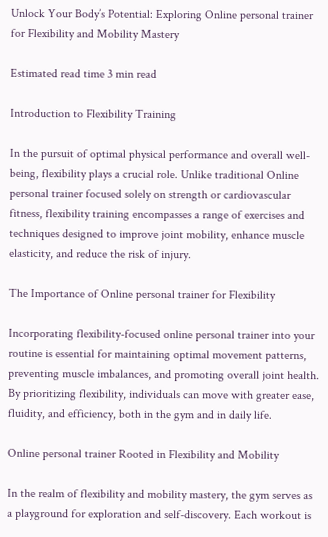Unlock Your Body’s Potential: Exploring Online personal trainer for Flexibility and Mobility Mastery

Estimated read time 3 min read

Introduction to Flexibility Training

In the pursuit of optimal physical performance and overall well-being, flexibility plays a crucial role. Unlike traditional Online personal trainer focused solely on strength or cardiovascular fitness, flexibility training encompasses a range of exercises and techniques designed to improve joint mobility, enhance muscle elasticity, and reduce the risk of injury.

The Importance of Online personal trainer for Flexibility

Incorporating flexibility-focused online personal trainer into your routine is essential for maintaining optimal movement patterns, preventing muscle imbalances, and promoting overall joint health. By prioritizing flexibility, individuals can move with greater ease, fluidity, and efficiency, both in the gym and in daily life.

Online personal trainer Rooted in Flexibility and Mobility

In the realm of flexibility and mobility mastery, the gym serves as a playground for exploration and self-discovery. Each workout is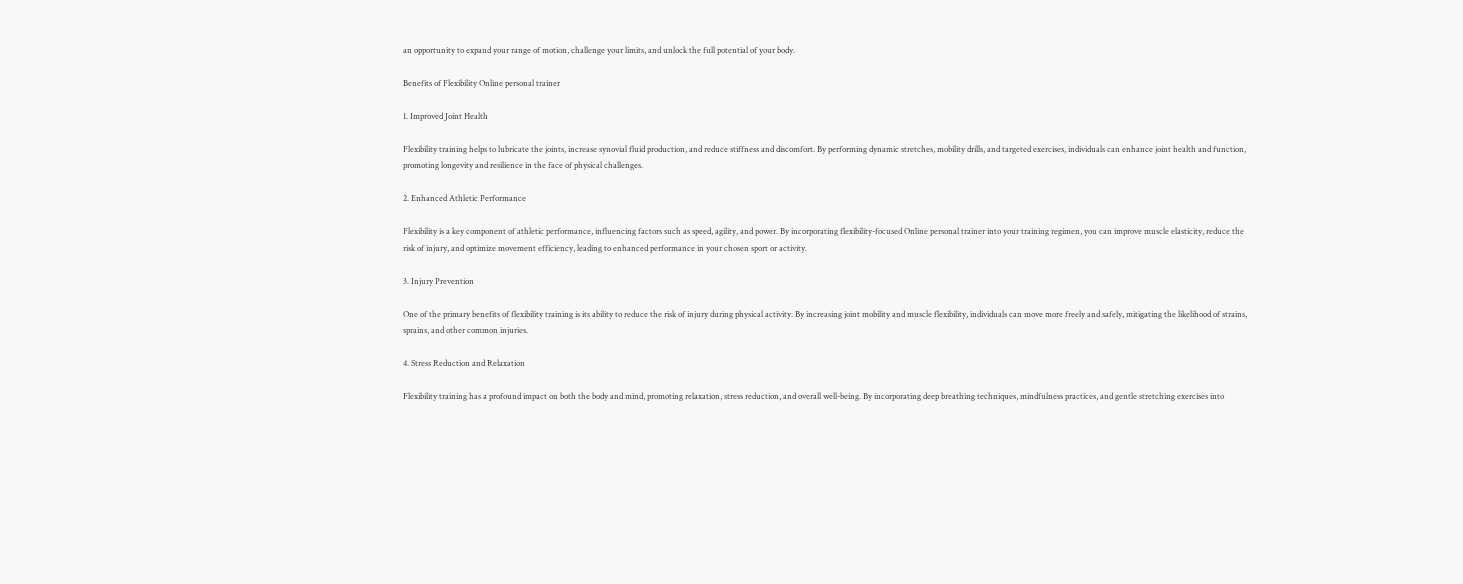an opportunity to expand your range of motion, challenge your limits, and unlock the full potential of your body.

Benefits of Flexibility Online personal trainer

1. Improved Joint Health

Flexibility training helps to lubricate the joints, increase synovial fluid production, and reduce stiffness and discomfort. By performing dynamic stretches, mobility drills, and targeted exercises, individuals can enhance joint health and function, promoting longevity and resilience in the face of physical challenges.

2. Enhanced Athletic Performance

Flexibility is a key component of athletic performance, influencing factors such as speed, agility, and power. By incorporating flexibility-focused Online personal trainer into your training regimen, you can improve muscle elasticity, reduce the risk of injury, and optimize movement efficiency, leading to enhanced performance in your chosen sport or activity.

3. Injury Prevention

One of the primary benefits of flexibility training is its ability to reduce the risk of injury during physical activity. By increasing joint mobility and muscle flexibility, individuals can move more freely and safely, mitigating the likelihood of strains, sprains, and other common injuries.

4. Stress Reduction and Relaxation

Flexibility training has a profound impact on both the body and mind, promoting relaxation, stress reduction, and overall well-being. By incorporating deep breathing techniques, mindfulness practices, and gentle stretching exercises into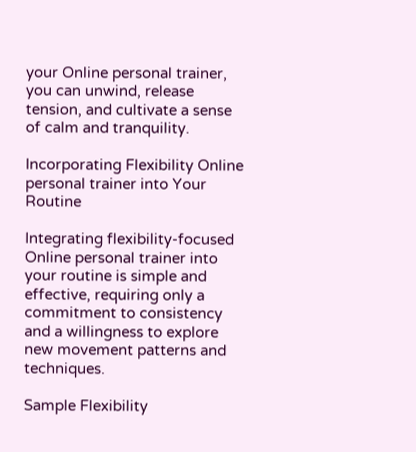your Online personal trainer, you can unwind, release tension, and cultivate a sense of calm and tranquility.

Incorporating Flexibility Online personal trainer into Your Routine

Integrating flexibility-focused Online personal trainer into your routine is simple and effective, requiring only a commitment to consistency and a willingness to explore new movement patterns and techniques.

Sample Flexibility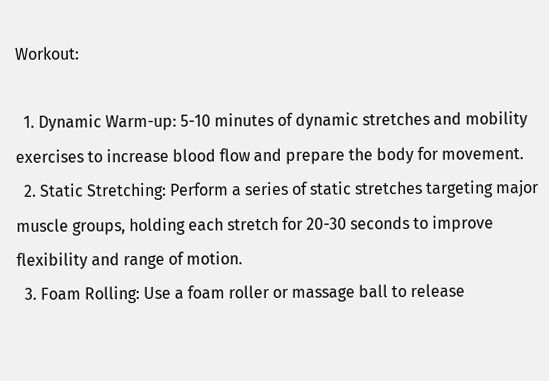Workout:

  1. Dynamic Warm-up: 5-10 minutes of dynamic stretches and mobility exercises to increase blood flow and prepare the body for movement.
  2. Static Stretching: Perform a series of static stretches targeting major muscle groups, holding each stretch for 20-30 seconds to improve flexibility and range of motion.
  3. Foam Rolling: Use a foam roller or massage ball to release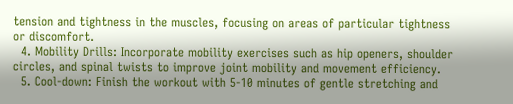tension and tightness in the muscles, focusing on areas of particular tightness or discomfort.
  4. Mobility Drills: Incorporate mobility exercises such as hip openers, shoulder circles, and spinal twists to improve joint mobility and movement efficiency.
  5. Cool-down: Finish the workout with 5-10 minutes of gentle stretching and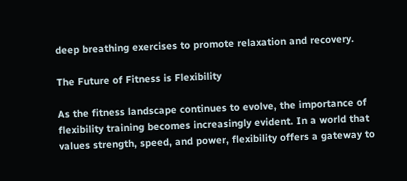deep breathing exercises to promote relaxation and recovery.

The Future of Fitness is Flexibility

As the fitness landscape continues to evolve, the importance of flexibility training becomes increasingly evident. In a world that values strength, speed, and power, flexibility offers a gateway to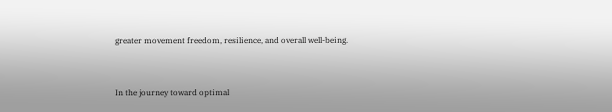greater movement freedom, resilience, and overall well-being.


In the journey toward optimal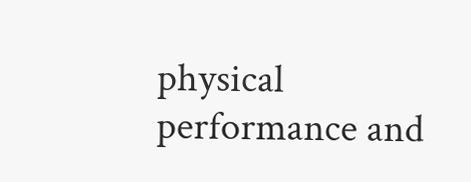physical performance and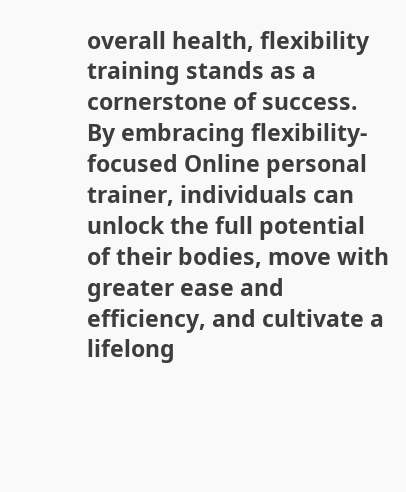overall health, flexibility training stands as a cornerstone of success. By embracing flexibility-focused Online personal trainer, individuals can unlock the full potential of their bodies, move with greater ease and efficiency, and cultivate a lifelong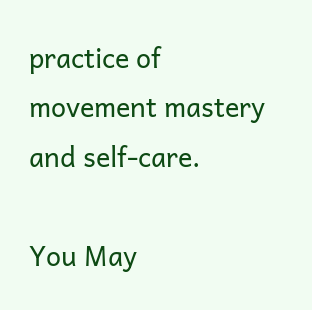practice of movement mastery and self-care.

You May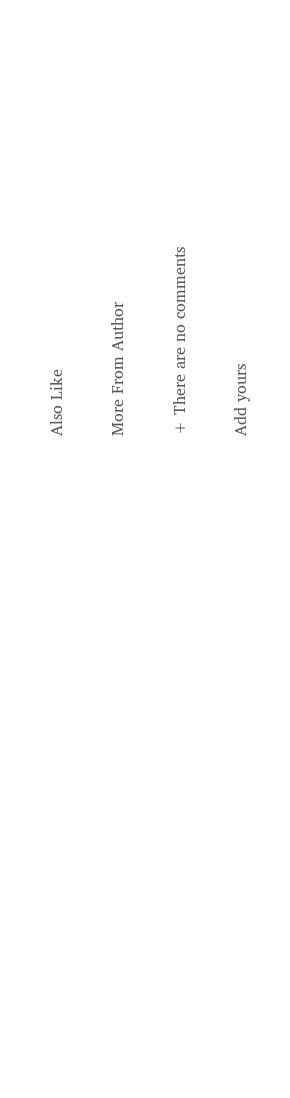Also Like

More From Author

+ There are no comments

Add yours